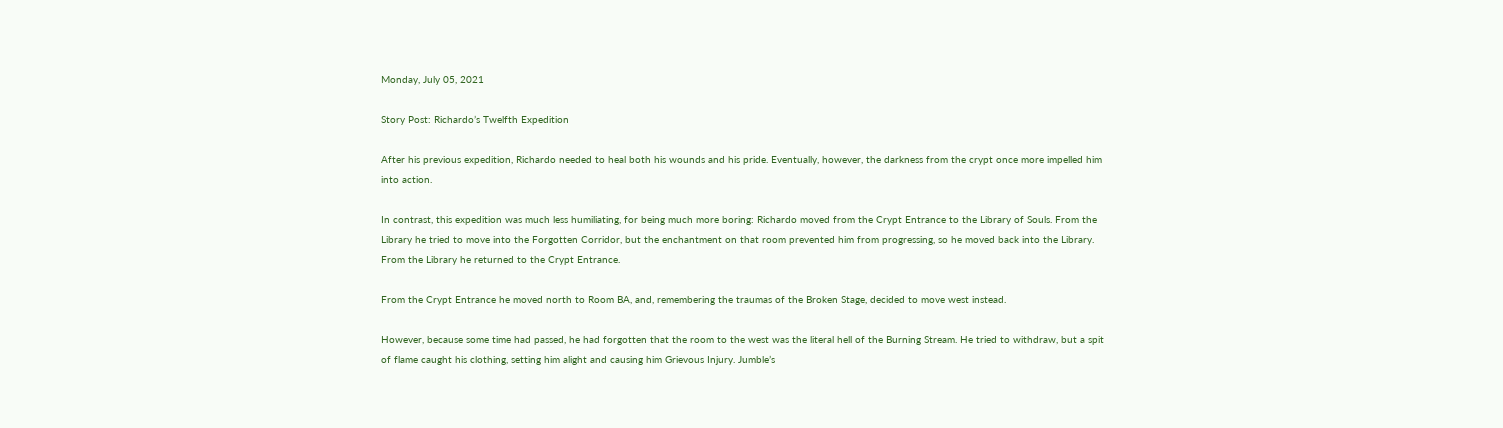Monday, July 05, 2021

Story Post: Richardo’s Twelfth Expedition

After his previous expedition, Richardo needed to heal both his wounds and his pride. Eventually, however, the darkness from the crypt once more impelled him into action.

In contrast, this expedition was much less humiliating, for being much more boring: Richardo moved from the Crypt Entrance to the Library of Souls. From the Library he tried to move into the Forgotten Corridor, but the enchantment on that room prevented him from progressing, so he moved back into the Library. From the Library he returned to the Crypt Entrance.

From the Crypt Entrance he moved north to Room BA, and, remembering the traumas of the Broken Stage, decided to move west instead.

However, because some time had passed, he had forgotten that the room to the west was the literal hell of the Burning Stream. He tried to withdraw, but a spit of flame caught his clothing, setting him alight and causing him Grievous Injury. Jumble’s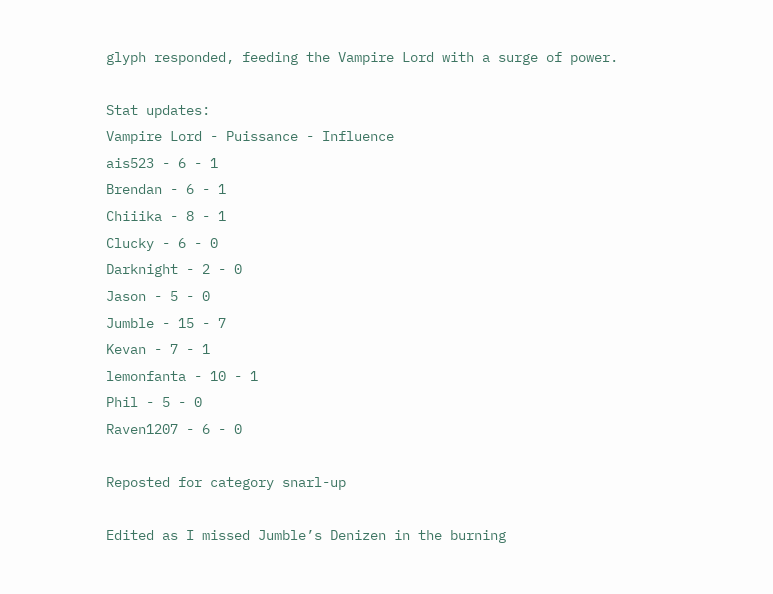glyph responded, feeding the Vampire Lord with a surge of power.

Stat updates:
Vampire Lord - Puissance - Influence
ais523 - 6 - 1
Brendan - 6 - 1
Chiiika - 8 - 1
Clucky - 6 - 0
Darknight - 2 - 0
Jason - 5 - 0
Jumble - 15 - 7
Kevan - 7 - 1
lemonfanta - 10 - 1
Phil - 5 - 0
Raven1207 - 6 - 0

Reposted for category snarl-up

Edited as I missed Jumble’s Denizen in the burning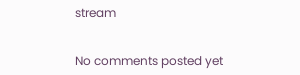stream


No comments posted yet